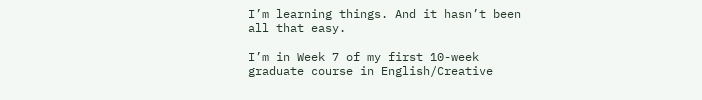I’m learning things. And it hasn’t been all that easy.

I’m in Week 7 of my first 10-week graduate course in English/Creative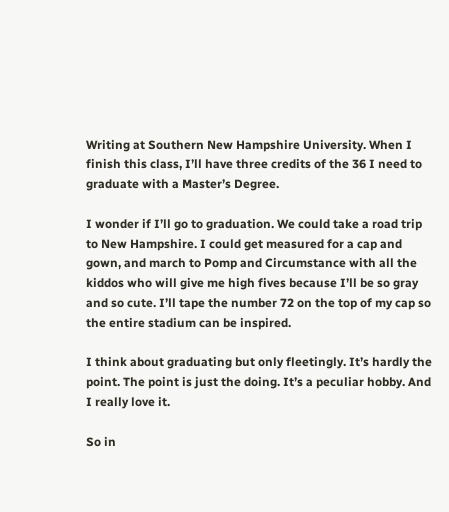Writing at Southern New Hampshire University. When I finish this class, I’ll have three credits of the 36 I need to graduate with a Master’s Degree.

I wonder if I’ll go to graduation. We could take a road trip to New Hampshire. I could get measured for a cap and gown, and march to Pomp and Circumstance with all the kiddos who will give me high fives because I’ll be so gray and so cute. I’ll tape the number 72 on the top of my cap so the entire stadium can be inspired.

I think about graduating but only fleetingly. It’s hardly the point. The point is just the doing. It’s a peculiar hobby. And I really love it.

So in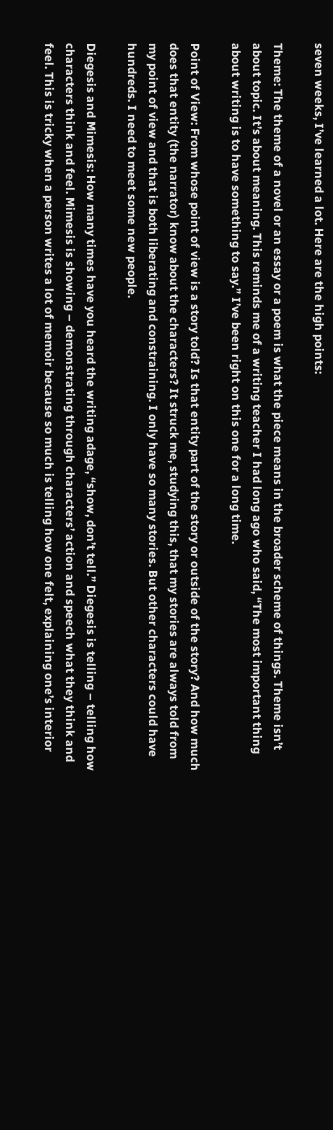seven weeks, I’ve learned a lot. Here are the high points:

Theme: The theme of a novel or an essay or a poem is what the piece means in the broader scheme of things. Theme isn’t about topic. It’s about meaning. This reminds me of a writing teacher I had long ago who said, “The most important thing about writing is to have something to say.” I’ve been right on this one for a long time.

Point of View: From whose point of view is a story told? Is that entity part of the story or outside of the story? And how much does that entity (the narrator) know about the characters? It struck me, studying this, that my stories are always told from my point of view and that is both liberating and constraining. I only have so many stories. But other characters could have hundreds. I need to meet some new people.

Diegesis and Mimesis: How many times have you heard the writing adage, “show, don’t tell.” Diegesis is telling – telling how characters think and feel. Mimesis is showing – demonstrating through characters’ action and speech what they think and feel. This is tricky when a person writes a lot of memoir because so much is telling how one felt, explaining one’s interior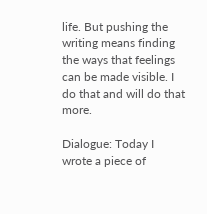life. But pushing the writing means finding the ways that feelings can be made visible. I do that and will do that more.

Dialogue: Today I wrote a piece of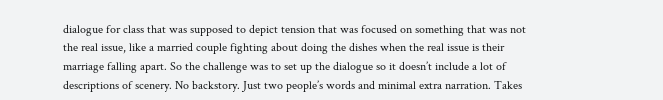dialogue for class that was supposed to depict tension that was focused on something that was not the real issue, like a married couple fighting about doing the dishes when the real issue is their marriage falling apart. So the challenge was to set up the dialogue so it doesn’t include a lot of descriptions of scenery. No backstory. Just two people’s words and minimal extra narration. Takes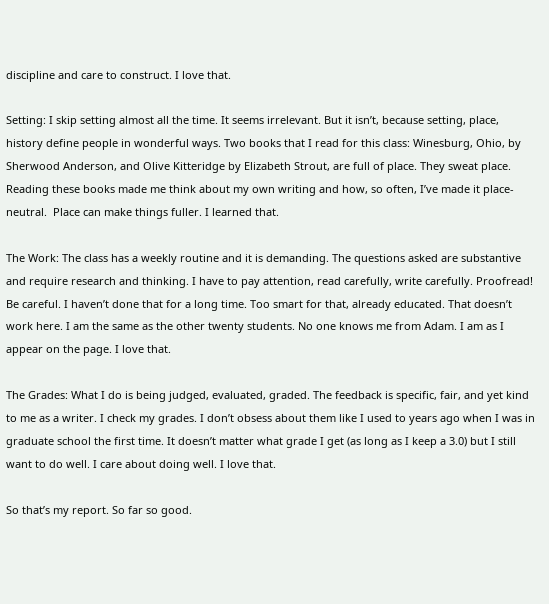discipline and care to construct. I love that.

Setting: I skip setting almost all the time. It seems irrelevant. But it isn’t, because setting, place, history define people in wonderful ways. Two books that I read for this class: Winesburg, Ohio, by Sherwood Anderson, and Olive Kitteridge by Elizabeth Strout, are full of place. They sweat place. Reading these books made me think about my own writing and how, so often, I’ve made it place-neutral.  Place can make things fuller. I learned that.

The Work: The class has a weekly routine and it is demanding. The questions asked are substantive and require research and thinking. I have to pay attention, read carefully, write carefully. Proofread! Be careful. I haven’t done that for a long time. Too smart for that, already educated. That doesn’t work here. I am the same as the other twenty students. No one knows me from Adam. I am as I appear on the page. I love that.

The Grades: What I do is being judged, evaluated, graded. The feedback is specific, fair, and yet kind to me as a writer. I check my grades. I don’t obsess about them like I used to years ago when I was in graduate school the first time. It doesn’t matter what grade I get (as long as I keep a 3.0) but I still want to do well. I care about doing well. I love that.

So that’s my report. So far so good.